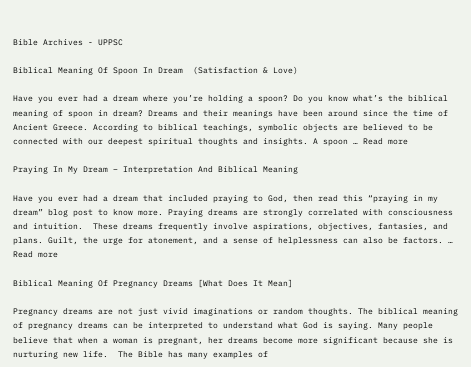Bible Archives - UPPSC

Biblical Meaning Of Spoon In Dream  (Satisfaction & Love)

Have you ever had a dream where you’re holding a spoon? Do you know what’s the biblical meaning of spoon in dream? Dreams and their meanings have been around since the time of Ancient Greece. According to biblical teachings, symbolic objects are believed to be connected with our deepest spiritual thoughts and insights. A spoon … Read more

Praying In My Dream – Interpretation And Biblical Meaning

Have you ever had a dream that included praying to God, then read this “praying in my dream” blog post to know more. Praying dreams are strongly correlated with consciousness and intuition.  These dreams frequently involve aspirations, objectives, fantasies, and plans. Guilt, the urge for atonement, and a sense of helplessness can also be factors. … Read more

Biblical Meaning Of Pregnancy Dreams [What Does It Mean]

Pregnancy dreams are not just vivid imaginations or random thoughts. The biblical meaning of pregnancy dreams can be interpreted to understand what God is saying. Many people believe that when a woman is pregnant, her dreams become more significant because she is nurturing new life.  The Bible has many examples of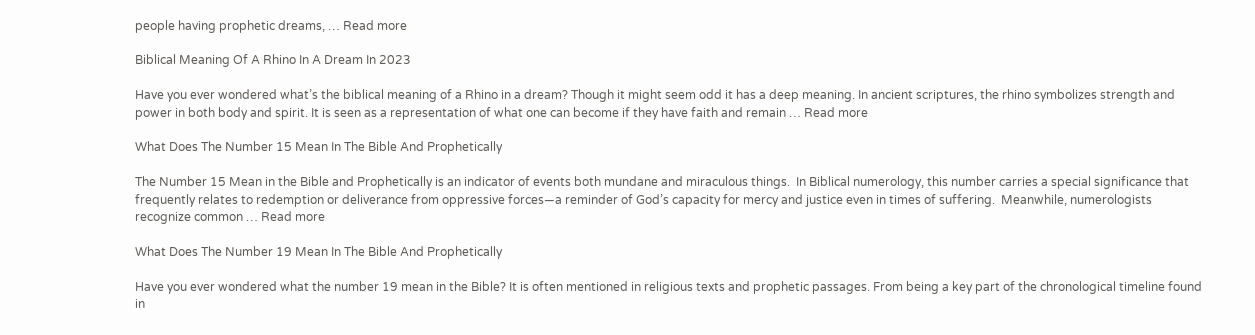people having prophetic dreams, … Read more

Biblical Meaning Of A Rhino In A Dream In 2023

Have you ever wondered what’s the biblical meaning of a Rhino in a dream? Though it might seem odd it has a deep meaning. In ancient scriptures, the rhino symbolizes strength and power in both body and spirit. It is seen as a representation of what one can become if they have faith and remain … Read more

What Does The Number 15 Mean In The Bible And Prophetically

The Number 15 Mean in the Bible and Prophetically is an indicator of events both mundane and miraculous things.  In Biblical numerology, this number carries a special significance that frequently relates to redemption or deliverance from oppressive forces—a reminder of God’s capacity for mercy and justice even in times of suffering.  Meanwhile, numerologists recognize common … Read more

What Does The Number 19 Mean In The Bible And Prophetically

Have you ever wondered what the number 19 mean in the Bible? It is often mentioned in religious texts and prophetic passages. From being a key part of the chronological timeline found in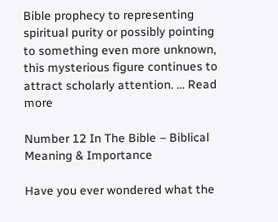Bible prophecy to representing spiritual purity or possibly pointing to something even more unknown, this mysterious figure continues to attract scholarly attention. … Read more

Number 12 In The Bible – Biblical Meaning & Importance

Have you ever wondered what the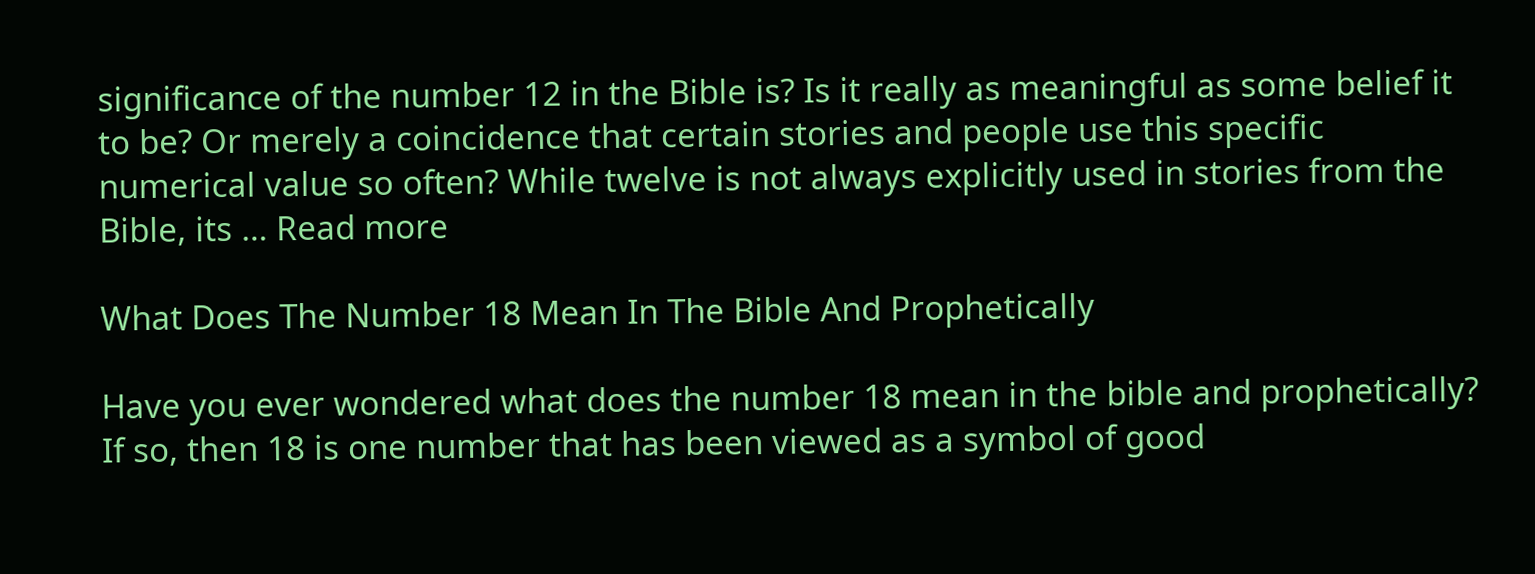significance of the number 12 in the Bible is? Is it really as meaningful as some belief it to be? Or merely a coincidence that certain stories and people use this specific numerical value so often? While twelve is not always explicitly used in stories from the Bible, its … Read more

What Does The Number 18 Mean In The Bible And Prophetically

Have you ever wondered what does the number 18 mean in the bible and prophetically? If so, then 18 is one number that has been viewed as a symbol of good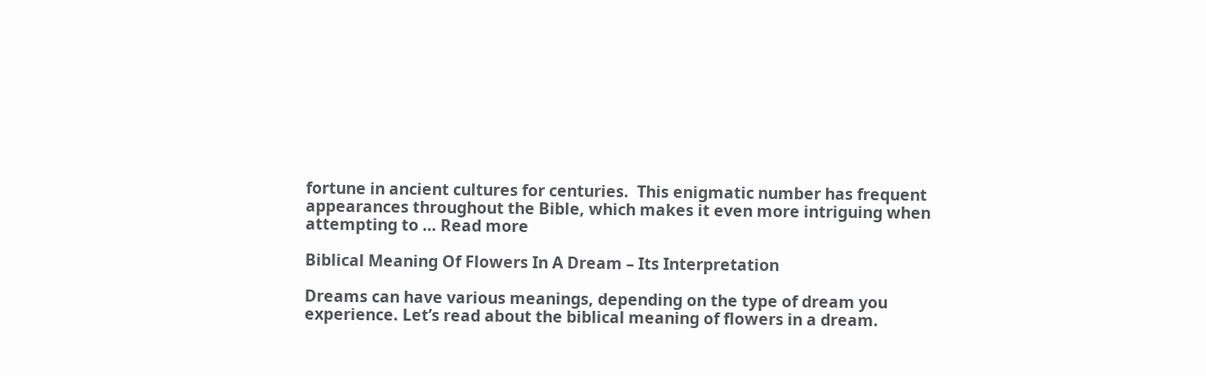fortune in ancient cultures for centuries.  This enigmatic number has frequent appearances throughout the Bible, which makes it even more intriguing when attempting to … Read more

Biblical Meaning Of Flowers In A Dream – Its Interpretation

Dreams can have various meanings, depending on the type of dream you experience. Let’s read about the biblical meaning of flowers in a dream.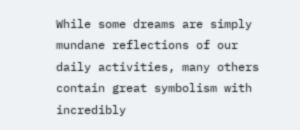While some dreams are simply mundane reflections of our daily activities, many others contain great symbolism with incredibly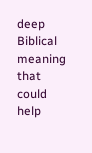deep Biblical meaning that could help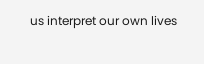us interpret our own lives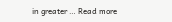in greater … Read more